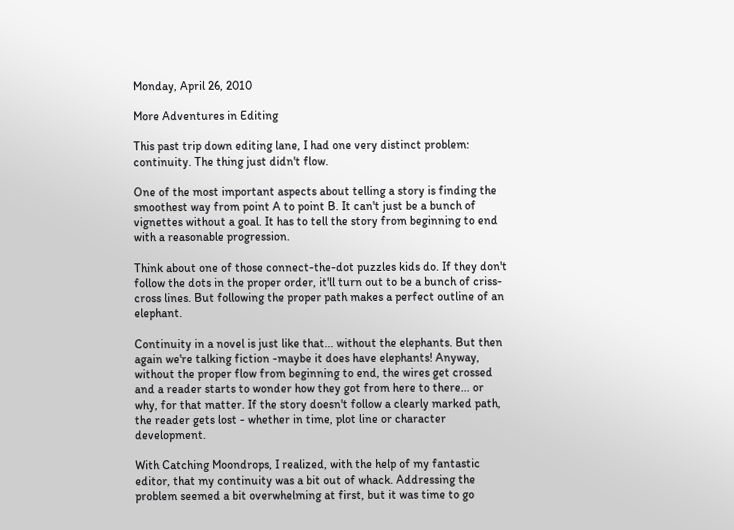Monday, April 26, 2010

More Adventures in Editing

This past trip down editing lane, I had one very distinct problem: continuity. The thing just didn't flow.

One of the most important aspects about telling a story is finding the smoothest way from point A to point B. It can't just be a bunch of vignettes without a goal. It has to tell the story from beginning to end with a reasonable progression.

Think about one of those connect-the-dot puzzles kids do. If they don't follow the dots in the proper order, it'll turn out to be a bunch of criss-cross lines. But following the proper path makes a perfect outline of an elephant.

Continuity in a novel is just like that... without the elephants. But then again we're talking fiction -maybe it does have elephants! Anyway, without the proper flow from beginning to end, the wires get crossed and a reader starts to wonder how they got from here to there... or why, for that matter. If the story doesn't follow a clearly marked path, the reader gets lost - whether in time, plot line or character development.

With Catching Moondrops, I realized, with the help of my fantastic editor, that my continuity was a bit out of whack. Addressing the problem seemed a bit overwhelming at first, but it was time to go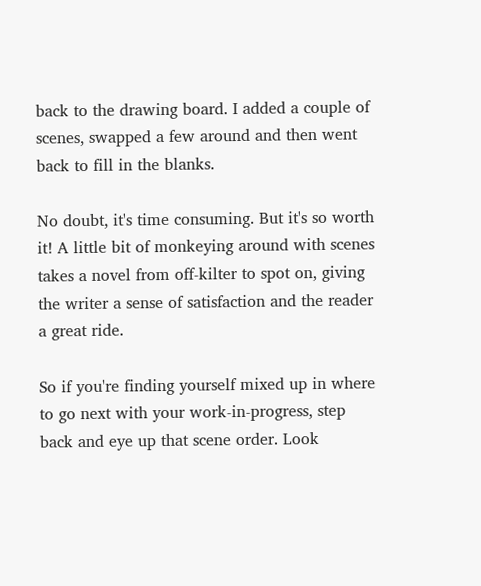back to the drawing board. I added a couple of scenes, swapped a few around and then went back to fill in the blanks.

No doubt, it's time consuming. But it's so worth it! A little bit of monkeying around with scenes takes a novel from off-kilter to spot on, giving the writer a sense of satisfaction and the reader a great ride.

So if you're finding yourself mixed up in where to go next with your work-in-progress, step back and eye up that scene order. Look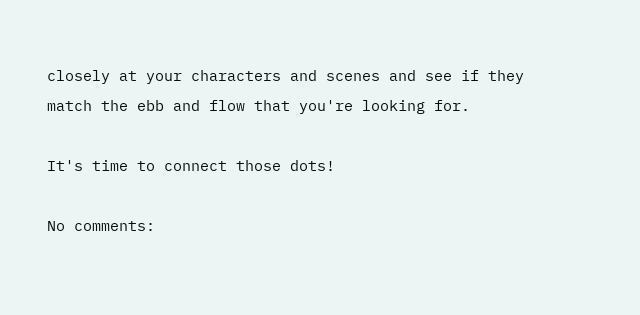closely at your characters and scenes and see if they match the ebb and flow that you're looking for.

It's time to connect those dots!

No comments: